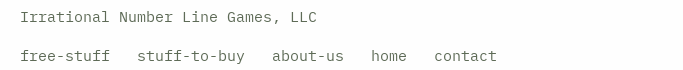Irrational Number Line Games, LLC

free-stuff   stuff-to-buy   about-us   home   contact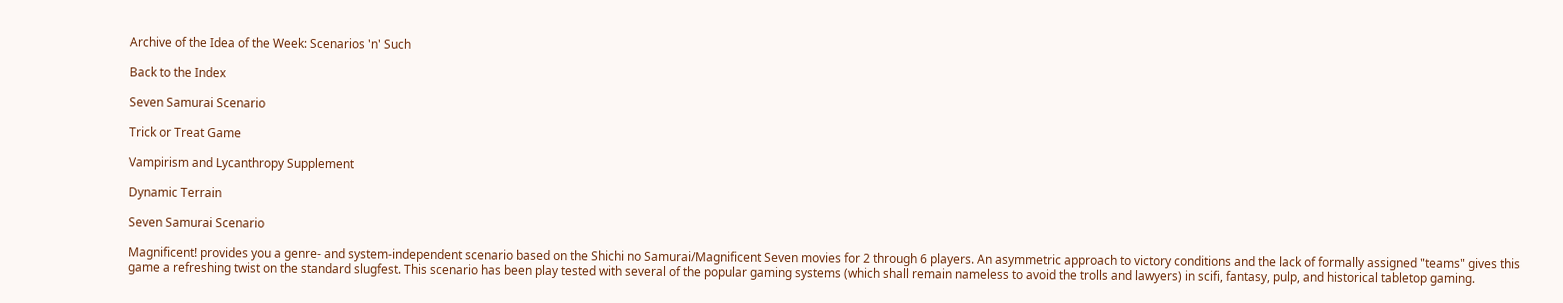Archive of the Idea of the Week: Scenarios 'n' Such

Back to the Index

Seven Samurai Scenario

Trick or Treat Game

Vampirism and Lycanthropy Supplement

Dynamic Terrain

Seven Samurai Scenario

Magnificent! provides you a genre- and system-independent scenario based on the Shichi no Samurai/Magnificent Seven movies for 2 through 6 players. An asymmetric approach to victory conditions and the lack of formally assigned "teams" gives this game a refreshing twist on the standard slugfest. This scenario has been play tested with several of the popular gaming systems (which shall remain nameless to avoid the trolls and lawyers) in scifi, fantasy, pulp, and historical tabletop gaming.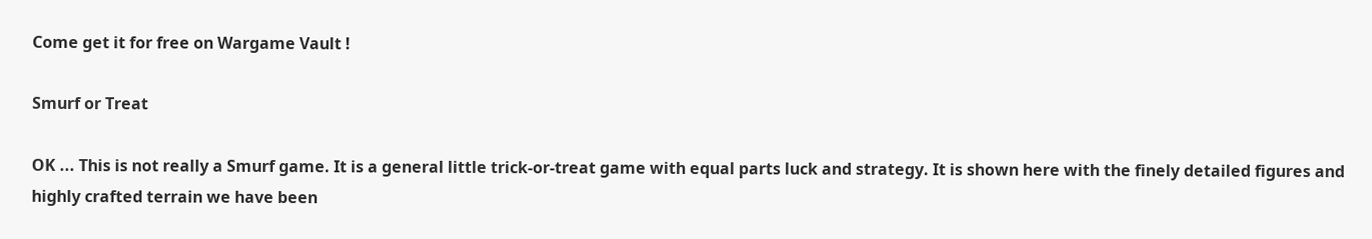Come get it for free on Wargame Vault !

Smurf or Treat

OK ... This is not really a Smurf game. It is a general little trick-or-treat game with equal parts luck and strategy. It is shown here with the finely detailed figures and highly crafted terrain we have been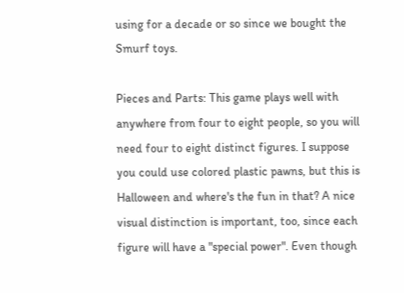using for a decade or so since we bought the Smurf toys.

Pieces and Parts: This game plays well with anywhere from four to eight people, so you will need four to eight distinct figures. I suppose you could use colored plastic pawns, but this is Halloween and where's the fun in that? A nice visual distinction is important, too, since each figure will have a "special power". Even though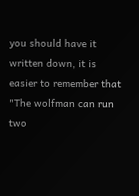you should have it written down, it is easier to remember that "The wolfman can run two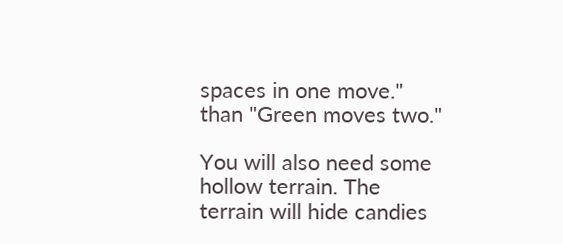spaces in one move." than "Green moves two."

You will also need some hollow terrain. The terrain will hide candies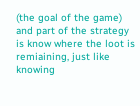(the goal of the game) and part of the strategy is know where the loot is remiaining, just like knowing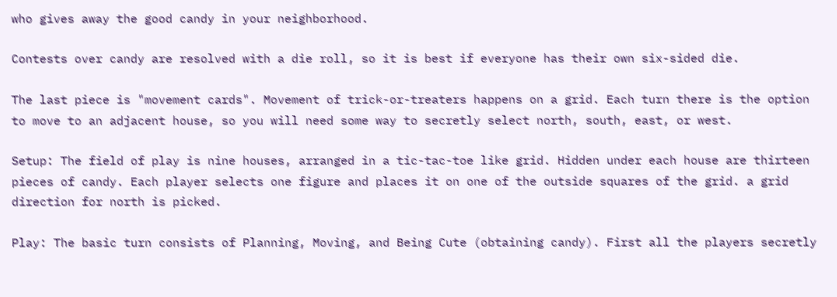who gives away the good candy in your neighborhood.

Contests over candy are resolved with a die roll, so it is best if everyone has their own six-sided die.

The last piece is "movement cards". Movement of trick-or-treaters happens on a grid. Each turn there is the option to move to an adjacent house, so you will need some way to secretly select north, south, east, or west.

Setup: The field of play is nine houses, arranged in a tic-tac-toe like grid. Hidden under each house are thirteen pieces of candy. Each player selects one figure and places it on one of the outside squares of the grid. a grid direction for north is picked.

Play: The basic turn consists of Planning, Moving, and Being Cute (obtaining candy). First all the players secretly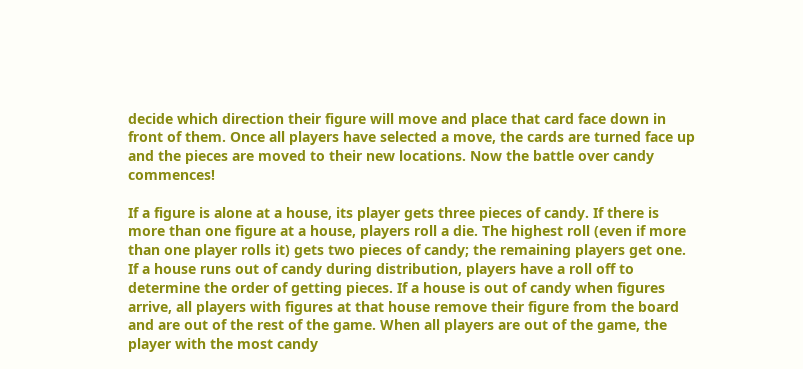decide which direction their figure will move and place that card face down in front of them. Once all players have selected a move, the cards are turned face up and the pieces are moved to their new locations. Now the battle over candy commences!

If a figure is alone at a house, its player gets three pieces of candy. If there is more than one figure at a house, players roll a die. The highest roll (even if more than one player rolls it) gets two pieces of candy; the remaining players get one. If a house runs out of candy during distribution, players have a roll off to determine the order of getting pieces. If a house is out of candy when figures arrive, all players with figures at that house remove their figure from the board and are out of the rest of the game. When all players are out of the game, the player with the most candy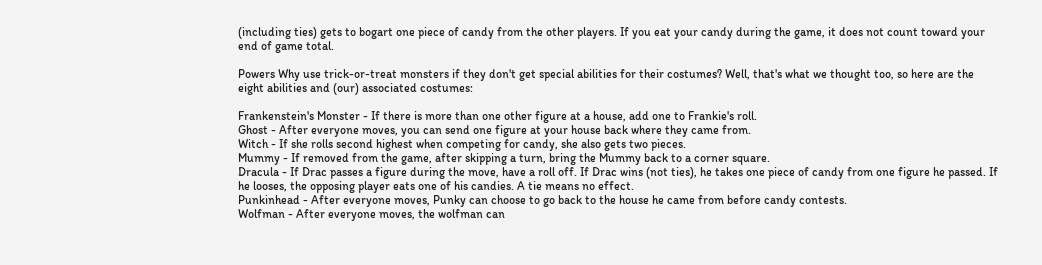(including ties) gets to bogart one piece of candy from the other players. If you eat your candy during the game, it does not count toward your end of game total.

Powers Why use trick-or-treat monsters if they don't get special abilities for their costumes? Well, that's what we thought too, so here are the eight abilities and (our) associated costumes:

Frankenstein's Monster - If there is more than one other figure at a house, add one to Frankie's roll.
Ghost - After everyone moves, you can send one figure at your house back where they came from.
Witch - If she rolls second highest when competing for candy, she also gets two pieces.
Mummy - If removed from the game, after skipping a turn, bring the Mummy back to a corner square.
Dracula - If Drac passes a figure during the move, have a roll off. If Drac wins (not ties), he takes one piece of candy from one figure he passed. If he looses, the opposing player eats one of his candies. A tie means no effect.
Punkinhead - After everyone moves, Punky can choose to go back to the house he came from before candy contests.
Wolfman - After everyone moves, the wolfman can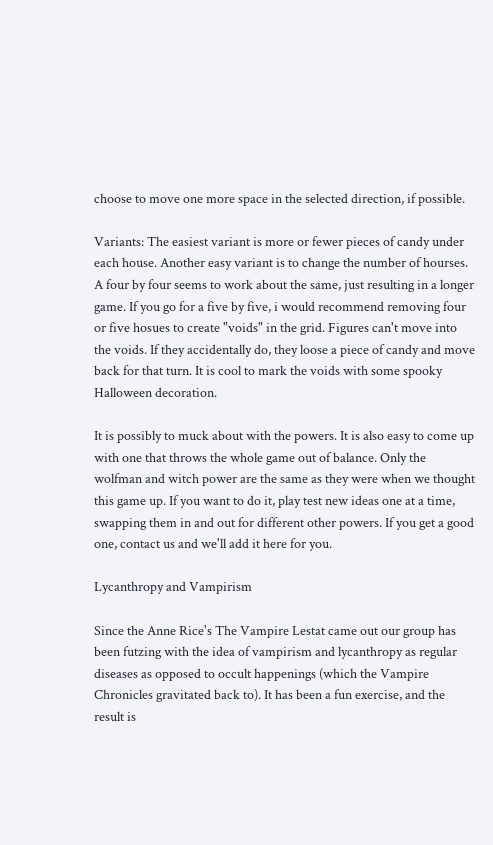choose to move one more space in the selected direction, if possible.

Variants: The easiest variant is more or fewer pieces of candy under each house. Another easy variant is to change the number of hourses. A four by four seems to work about the same, just resulting in a longer game. If you go for a five by five, i would recommend removing four or five hosues to create "voids" in the grid. Figures can't move into the voids. If they accidentally do, they loose a piece of candy and move back for that turn. It is cool to mark the voids with some spooky Halloween decoration.

It is possibly to muck about with the powers. It is also easy to come up with one that throws the whole game out of balance. Only the wolfman and witch power are the same as they were when we thought this game up. If you want to do it, play test new ideas one at a time, swapping them in and out for different other powers. If you get a good one, contact us and we'll add it here for you.

Lycanthropy and Vampirism

Since the Anne Rice's The Vampire Lestat came out our group has been futzing with the idea of vampirism and lycanthropy as regular diseases as opposed to occult happenings (which the Vampire Chronicles gravitated back to). It has been a fun exercise, and the result is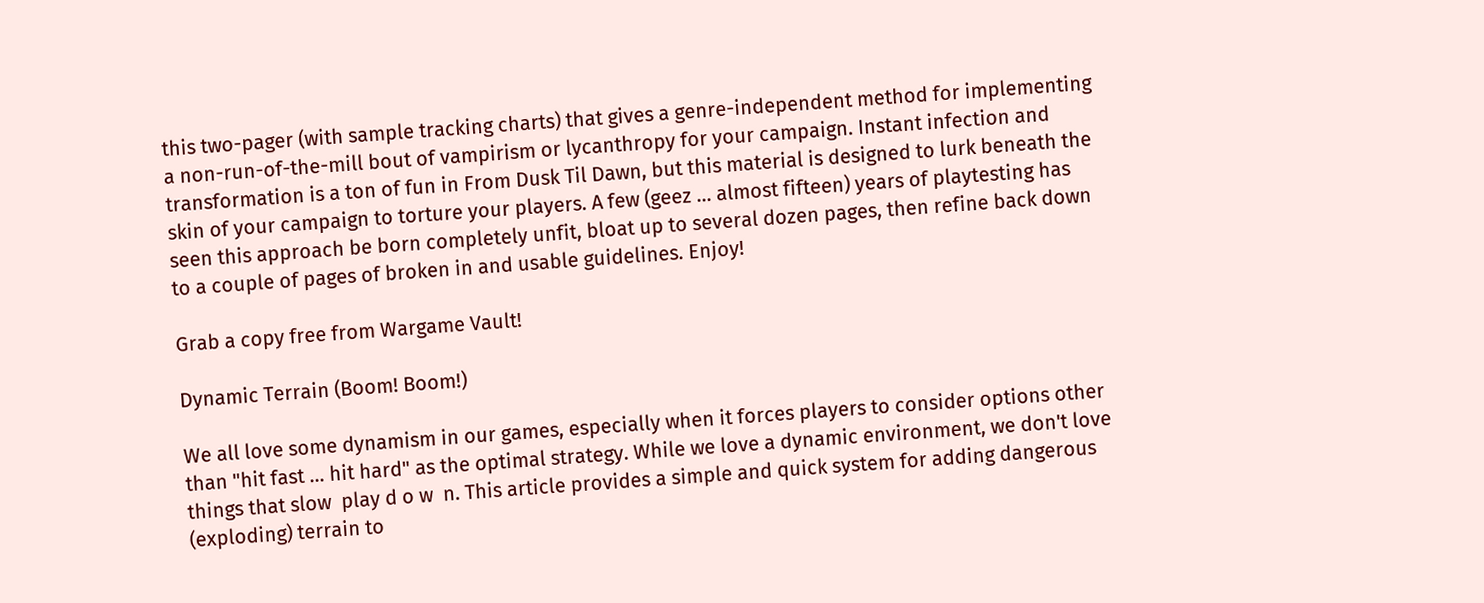this two-pager (with sample tracking charts) that gives a genre-independent method for implementing a non-run-of-the-mill bout of vampirism or lycanthropy for your campaign. Instant infection and transformation is a ton of fun in From Dusk Til Dawn, but this material is designed to lurk beneath the skin of your campaign to torture your players. A few (geez ... almost fifteen) years of playtesting has seen this approach be born completely unfit, bloat up to several dozen pages, then refine back down to a couple of pages of broken in and usable guidelines. Enjoy!

Grab a copy free from Wargame Vault!

Dynamic Terrain (Boom! Boom!)

We all love some dynamism in our games, especially when it forces players to consider options other than "hit fast ... hit hard" as the optimal strategy. While we love a dynamic environment, we don't love things that slow  play d o w  n. This article provides a simple and quick system for adding dangerous (exploding) terrain to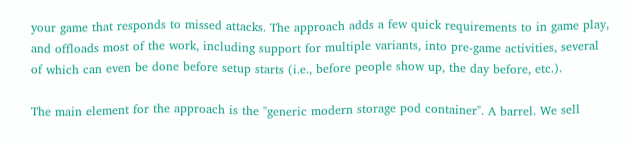your game that responds to missed attacks. The approach adds a few quick requirements to in game play, and offloads most of the work, including support for multiple variants, into pre-game activities, several of which can even be done before setup starts (i.e., before people show up, the day before, etc.).

The main element for the approach is the "generic modern storage pod container". A barrel. We sell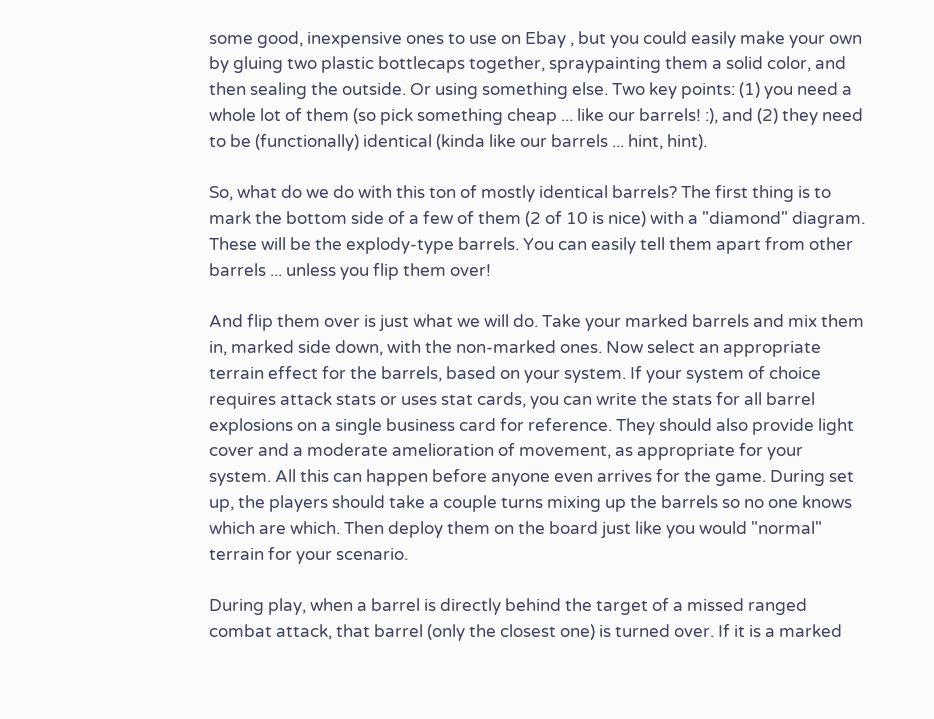some good, inexpensive ones to use on Ebay , but you could easily make your own by gluing two plastic bottlecaps together, spraypainting them a solid color, and then sealing the outside. Or using something else. Two key points: (1) you need a whole lot of them (so pick something cheap ... like our barrels! :), and (2) they need to be (functionally) identical (kinda like our barrels ... hint, hint).

So, what do we do with this ton of mostly identical barrels? The first thing is to mark the bottom side of a few of them (2 of 10 is nice) with a "diamond" diagram. These will be the explody-type barrels. You can easily tell them apart from other barrels ... unless you flip them over!

And flip them over is just what we will do. Take your marked barrels and mix them in, marked side down, with the non-marked ones. Now select an appropriate terrain effect for the barrels, based on your system. If your system of choice requires attack stats or uses stat cards, you can write the stats for all barrel explosions on a single business card for reference. They should also provide light cover and a moderate amelioration of movement, as appropriate for your system. All this can happen before anyone even arrives for the game. During set up, the players should take a couple turns mixing up the barrels so no one knows which are which. Then deploy them on the board just like you would "normal" terrain for your scenario.

During play, when a barrel is directly behind the target of a missed ranged combat attack, that barrel (only the closest one) is turned over. If it is a marked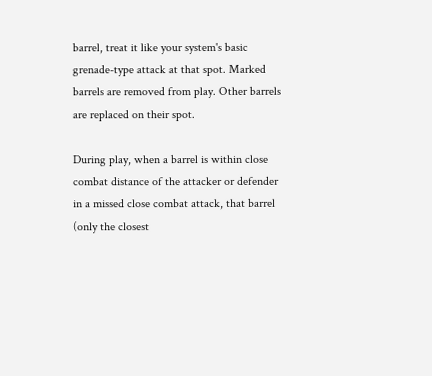barrel, treat it like your system's basic grenade-type attack at that spot. Marked barrels are removed from play. Other barrels are replaced on their spot.

During play, when a barrel is within close combat distance of the attacker or defender in a missed close combat attack, that barrel (only the closest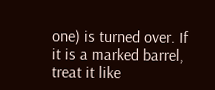one) is turned over. If it is a marked barrel, treat it like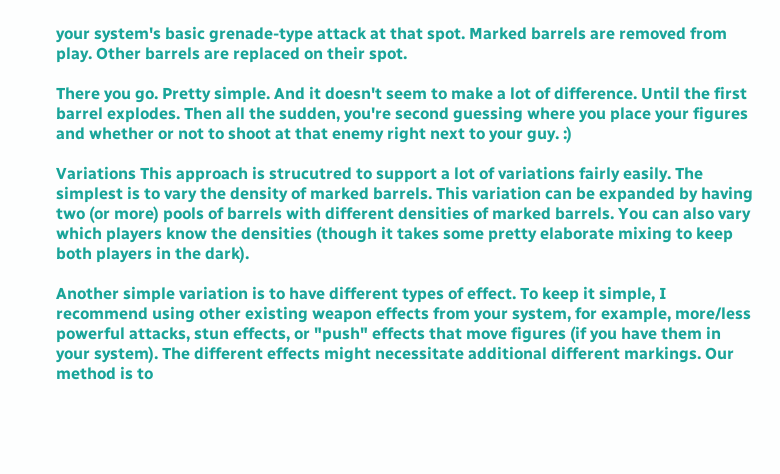your system's basic grenade-type attack at that spot. Marked barrels are removed from play. Other barrels are replaced on their spot.

There you go. Pretty simple. And it doesn't seem to make a lot of difference. Until the first barrel explodes. Then all the sudden, you're second guessing where you place your figures and whether or not to shoot at that enemy right next to your guy. :)

Variations This approach is strucutred to support a lot of variations fairly easily. The simplest is to vary the density of marked barrels. This variation can be expanded by having two (or more) pools of barrels with different densities of marked barrels. You can also vary which players know the densities (though it takes some pretty elaborate mixing to keep both players in the dark).

Another simple variation is to have different types of effect. To keep it simple, I recommend using other existing weapon effects from your system, for example, more/less powerful attacks, stun effects, or "push" effects that move figures (if you have them in your system). The different effects might necessitate additional different markings. Our method is to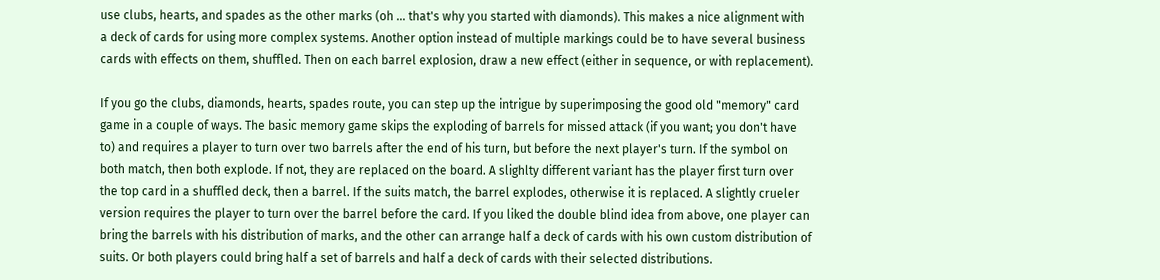use clubs, hearts, and spades as the other marks (oh ... that's why you started with diamonds). This makes a nice alignment with a deck of cards for using more complex systems. Another option instead of multiple markings could be to have several business cards with effects on them, shuffled. Then on each barrel explosion, draw a new effect (either in sequence, or with replacement).

If you go the clubs, diamonds, hearts, spades route, you can step up the intrigue by superimposing the good old "memory" card game in a couple of ways. The basic memory game skips the exploding of barrels for missed attack (if you want; you don't have to) and requires a player to turn over two barrels after the end of his turn, but before the next player's turn. If the symbol on both match, then both explode. If not, they are replaced on the board. A slighlty different variant has the player first turn over the top card in a shuffled deck, then a barrel. If the suits match, the barrel explodes, otherwise it is replaced. A slightly crueler version requires the player to turn over the barrel before the card. If you liked the double blind idea from above, one player can bring the barrels with his distribution of marks, and the other can arrange half a deck of cards with his own custom distribution of suits. Or both players could bring half a set of barrels and half a deck of cards with their selected distributions.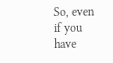So, even if you have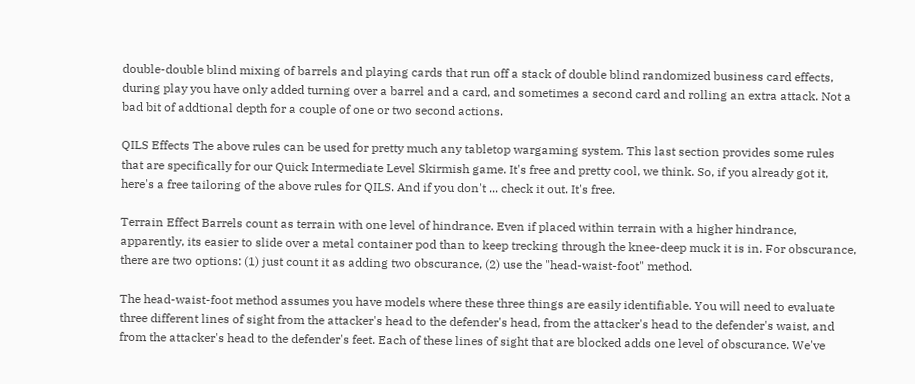double-double blind mixing of barrels and playing cards that run off a stack of double blind randomized business card effects, during play you have only added turning over a barrel and a card, and sometimes a second card and rolling an extra attack. Not a bad bit of addtional depth for a couple of one or two second actions.

QILS Effects The above rules can be used for pretty much any tabletop wargaming system. This last section provides some rules that are specifically for our Quick Intermediate Level Skirmish game. It's free and pretty cool, we think. So, if you already got it, here's a free tailoring of the above rules for QILS. And if you don't ... check it out. It's free.

Terrain Effect Barrels count as terrain with one level of hindrance. Even if placed within terrain with a higher hindrance, apparently, its easier to slide over a metal container pod than to keep trecking through the knee-deep muck it is in. For obscurance, there are two options: (1) just count it as adding two obscurance, (2) use the "head-waist-foot" method.

The head-waist-foot method assumes you have models where these three things are easily identifiable. You will need to evaluate three different lines of sight from the attacker's head to the defender's head, from the attacker's head to the defender's waist, and from the attacker's head to the defender's feet. Each of these lines of sight that are blocked adds one level of obscurance. We've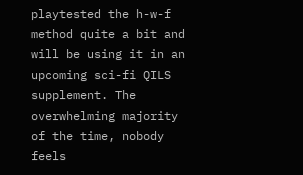playtested the h-w-f method quite a bit and will be using it in an upcoming sci-fi QILS supplement. The overwhelming majority of the time, nobody feels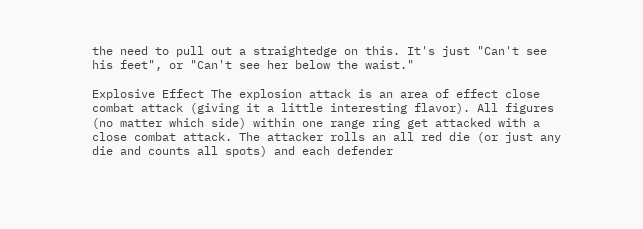the need to pull out a straightedge on this. It's just "Can't see his feet", or "Can't see her below the waist."

Explosive Effect The explosion attack is an area of effect close combat attack (giving it a little interesting flavor). All figures (no matter which side) within one range ring get attacked with a close combat attack. The attacker rolls an all red die (or just any die and counts all spots) and each defender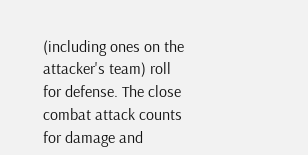(including ones on the attacker's team) roll for defense. The close combat attack counts for damage and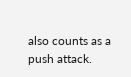also counts as a push attack.